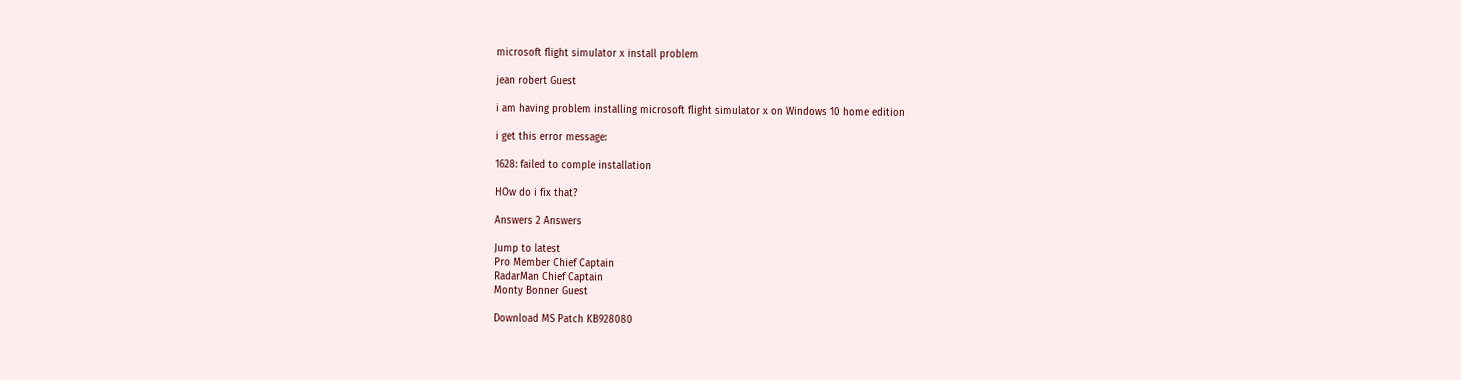microsoft flight simulator x install problem

jean robert Guest

i am having problem installing microsoft flight simulator x on Windows 10 home edition

i get this error message:

1628: failed to comple installation

HOw do i fix that?

Answers 2 Answers

Jump to latest
Pro Member Chief Captain
RadarMan Chief Captain
Monty Bonner Guest

Download MS Patch KB928080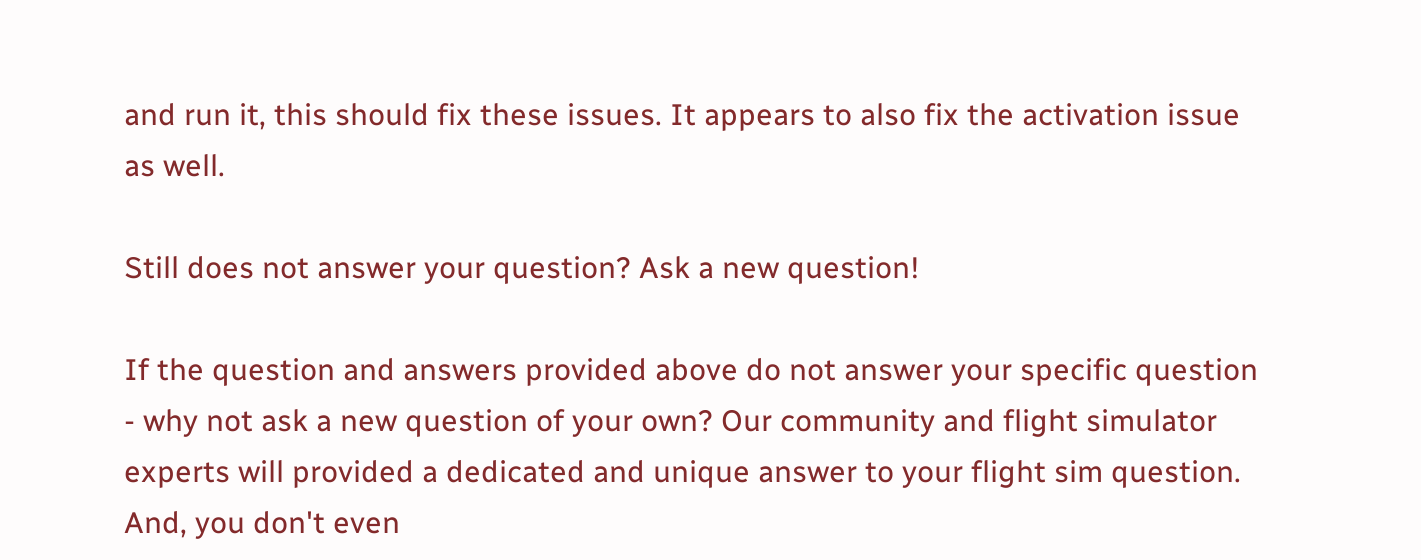and run it, this should fix these issues. It appears to also fix the activation issue as well.

Still does not answer your question? Ask a new question!

If the question and answers provided above do not answer your specific question - why not ask a new question of your own? Our community and flight simulator experts will provided a dedicated and unique answer to your flight sim question. And, you don't even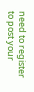need to register to post your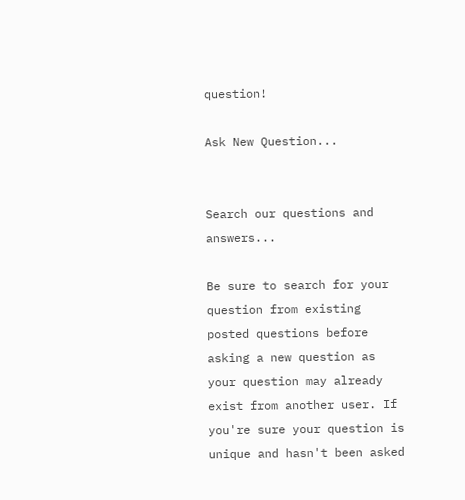question!

Ask New Question...


Search our questions and answers...

Be sure to search for your question from existing posted questions before asking a new question as your question may already exist from another user. If you're sure your question is unique and hasn't been asked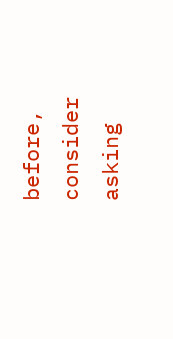before, consider asking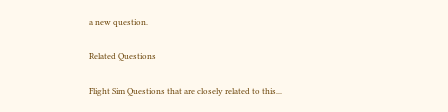a new question.

Related Questions

Flight Sim Questions that are closely related to this...